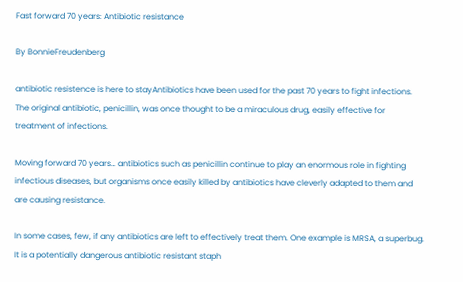Fast forward 70 years: Antibiotic resistance

By BonnieFreudenberg

antibiotic resistence is here to stayAntibiotics have been used for the past 70 years to fight infections. The original antibiotic, penicillin, was once thought to be a miraculous drug, easily effective for treatment of infections.

Moving forward 70 years… antibiotics such as penicillin continue to play an enormous role in fighting infectious diseases, but organisms once easily killed by antibiotics have cleverly adapted to them and are causing resistance.

In some cases, few, if any antibiotics are left to effectively treat them. One example is MRSA, a superbug. It is a potentially dangerous antibiotic resistant staph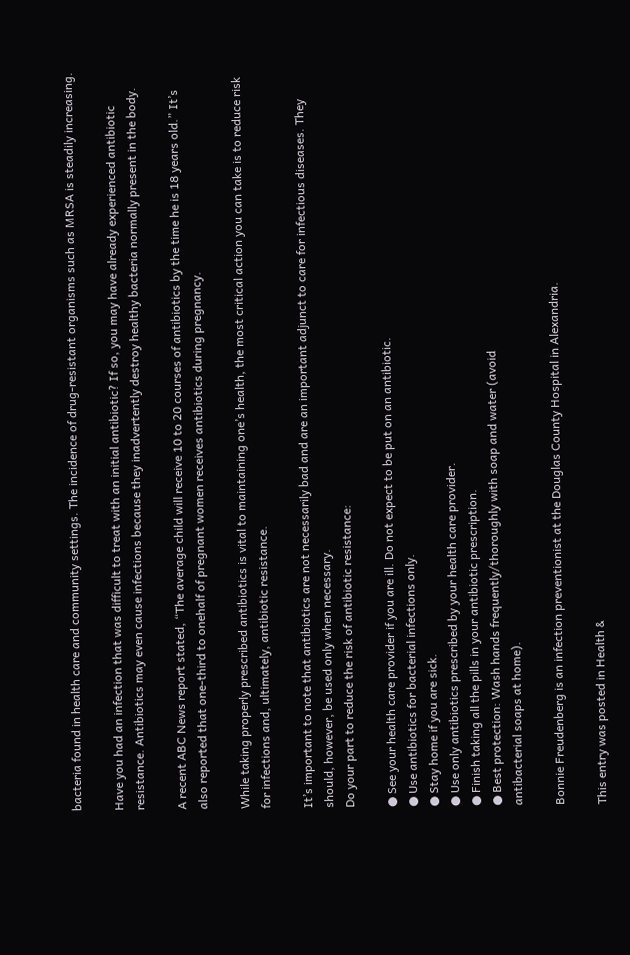bacteria found in health care and community settings. The incidence of drug-resistant organisms such as MRSA is steadily increasing.

Have you had an infection that was difficult to treat with an initial antibiotic? If so, you may have already experienced antibiotic resistance. Antibiotics may even cause infections because they inadvertently destroy healthy bacteria normally present in the body.

A recent ABC News report stated, “The average child will receive 10 to 20 courses of antibiotics by the time he is 18 years old.” It’s also reported that one-third to onehalf of pregnant women receives antibiotics during pregnancy.

While taking properly prescribed antibiotics is vital to maintaining one’s health, the most critical action you can take is to reduce risk for infections and, ultimately, antibiotic resistance.

It’s important to note that antibiotics are not necessarily bad and are an important adjunct to care for infectious diseases. They should, however, be used only when necessary.
Do your part to reduce the risk of antibiotic resistance:

● See your health care provider if you are ill. Do not expect to be put on an antibiotic.
● Use antibiotics for bacterial infections only.
● Stay home if you are sick.
● Use only antibiotics prescribed by your health care provider.
● Finish taking all the pills in your antibiotic prescription.
● Best protection: Wash hands frequently/thoroughly with soap and water (avoid
antibacterial soaps at home).

Bonnie Freudenberg is an infection preventionist at the Douglas County Hospital in Alexandria.

This entry was posted in Health &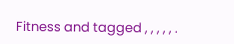Fitness and tagged , , , , , .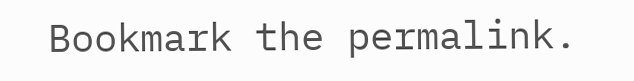Bookmark the permalink.